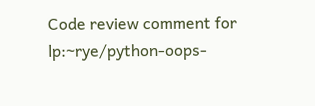Code review comment for lp:~rye/python-oops-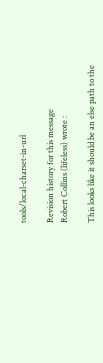tools/local-charset-in-url

Revision history for this message
Robert Collins (lifeless) wrote :

This looks like it should be an else path to the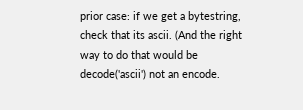prior case: if we get a bytestring, check that its ascii. (And the right way to do that would be decode('ascii') not an encode.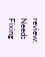review: Needs Fixing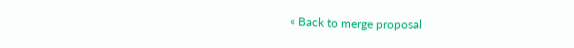« Back to merge proposal